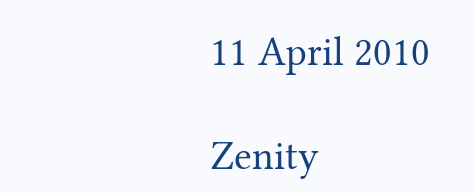11 April 2010

Zenity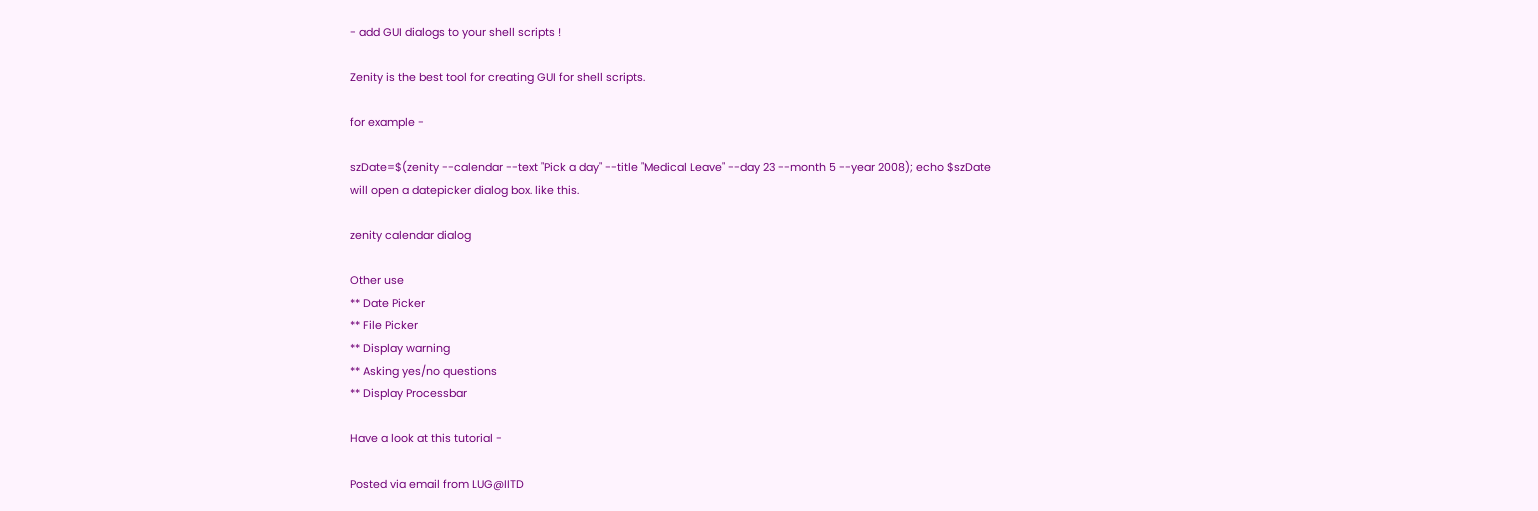- add GUI dialogs to your shell scripts !

Zenity is the best tool for creating GUI for shell scripts.

for example -

szDate=$(zenity --calendar --text "Pick a day" --title "Medical Leave" --day 23 --month 5 --year 2008); echo $szDate
will open a datepicker dialog box. like this.

zenity calendar dialog

Other use
** Date Picker
** File Picker
** Display warning
** Asking yes/no questions
** Display Processbar

Have a look at this tutorial -

Posted via email from LUG@IITD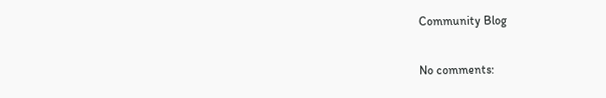Community Blog

No comments: